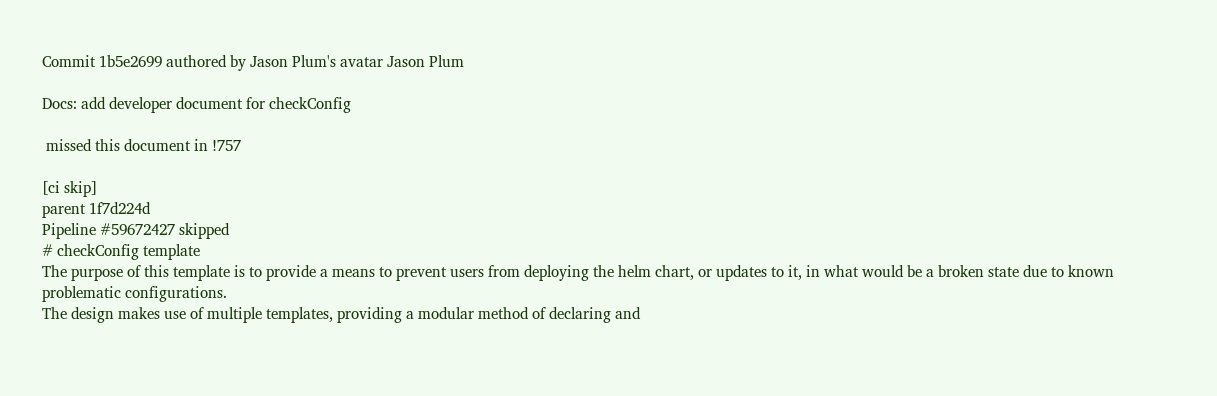Commit 1b5e2699 authored by Jason Plum's avatar Jason Plum

Docs: add developer document for checkConfig

 missed this document in !757

[ci skip]
parent 1f7d224d
Pipeline #59672427 skipped
# checkConfig template
The purpose of this template is to provide a means to prevent users from deploying the helm chart, or updates to it, in what would be a broken state due to known problematic configurations.
The design makes use of multiple templates, providing a modular method of declaring and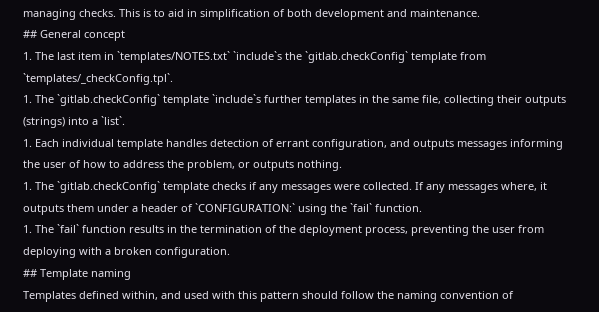managing checks. This is to aid in simplification of both development and maintenance.
## General concept
1. The last item in `templates/NOTES.txt` `include`s the `gitlab.checkConfig` template from `templates/_checkConfig.tpl`.
1. The `gitlab.checkConfig` template `include`s further templates in the same file, collecting their outputs (strings) into a `list`.
1. Each individual template handles detection of errant configuration, and outputs messages informing the user of how to address the problem, or outputs nothing.
1. The `gitlab.checkConfig` template checks if any messages were collected. If any messages where, it outputs them under a header of `CONFIGURATION:` using the `fail` function.
1. The `fail` function results in the termination of the deployment process, preventing the user from deploying with a broken configuration.
## Template naming
Templates defined within, and used with this pattern should follow the naming convention of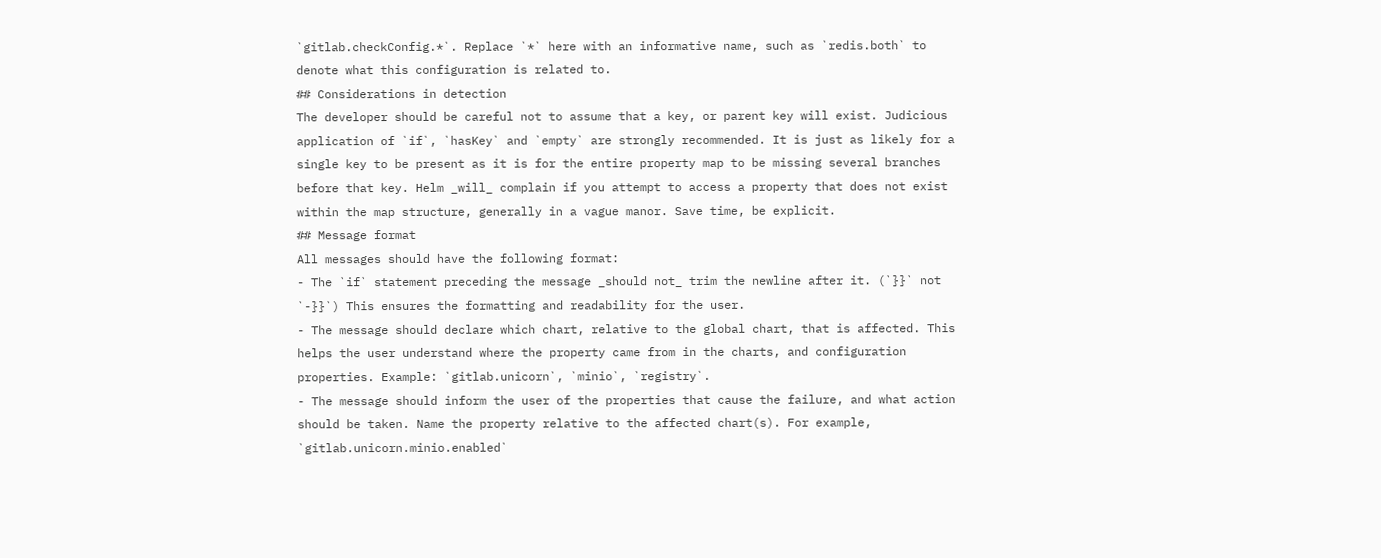`gitlab.checkConfig.*`. Replace `*` here with an informative name, such as `redis.both` to denote what this configuration is related to.
## Considerations in detection
The developer should be careful not to assume that a key, or parent key will exist. Judicious application of `if`, `hasKey` and `empty` are strongly recommended. It is just as likely for a single key to be present as it is for the entire property map to be missing several branches before that key. Helm _will_ complain if you attempt to access a property that does not exist within the map structure, generally in a vague manor. Save time, be explicit.
## Message format
All messages should have the following format:
- The `if` statement preceding the message _should not_ trim the newline after it. (`}}` not `-}}`) This ensures the formatting and readability for the user.
- The message should declare which chart, relative to the global chart, that is affected. This helps the user understand where the property came from in the charts, and configuration properties. Example: `gitlab.unicorn`, `minio`, `registry`.
- The message should inform the user of the properties that cause the failure, and what action should be taken. Name the property relative to the affected chart(s). For example, `gitlab.unicorn.minio.enabled`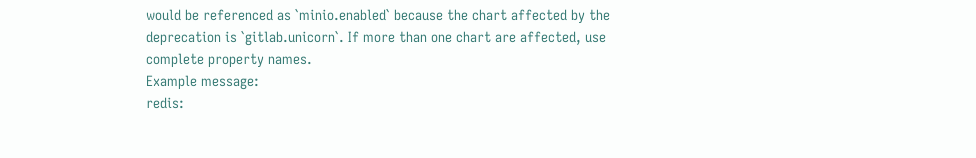would be referenced as `minio.enabled` because the chart affected by the deprecation is `gitlab.unicorn`. If more than one chart are affected, use complete property names.
Example message:
redis: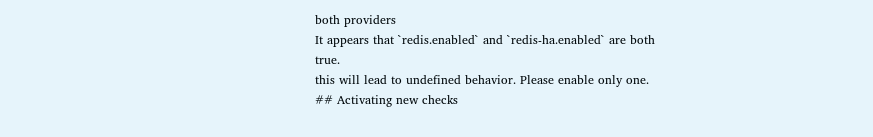both providers
It appears that `redis.enabled` and `redis-ha.enabled` are both true.
this will lead to undefined behavior. Please enable only one.
## Activating new checks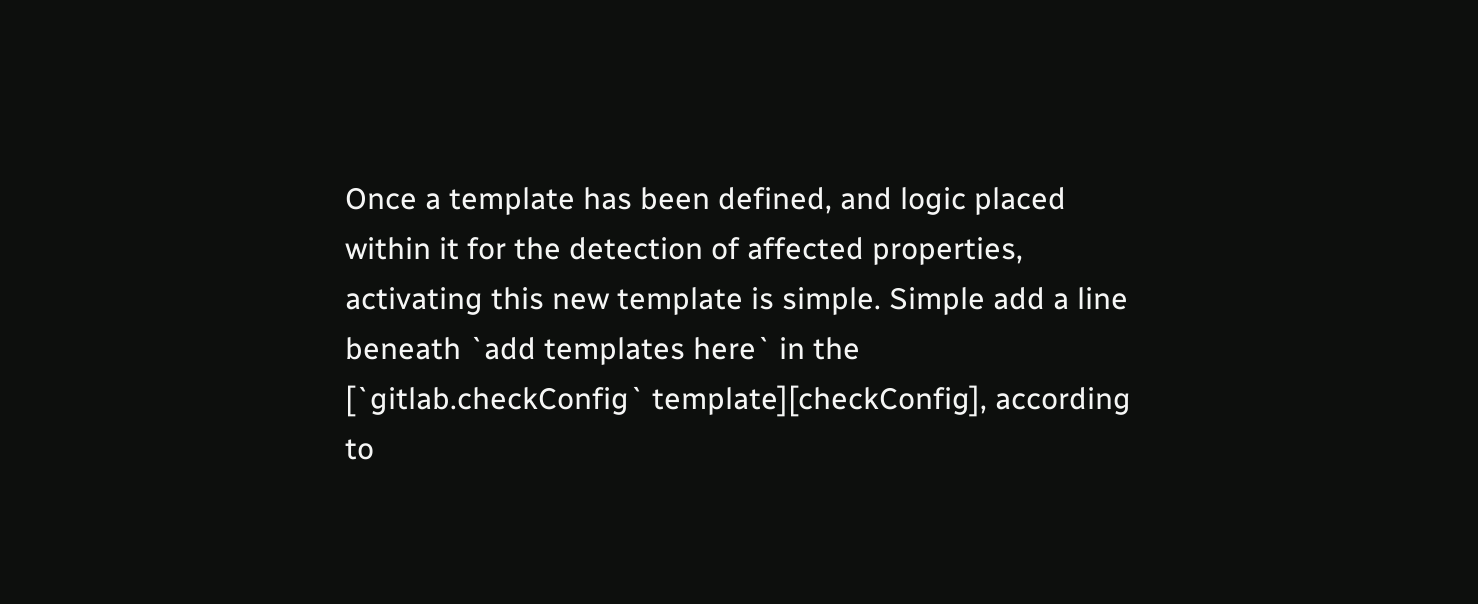Once a template has been defined, and logic placed within it for the detection of affected properties, activating this new template is simple. Simple add a line beneath `add templates here` in the [`gitlab.checkConfig` template][checkConfig], according to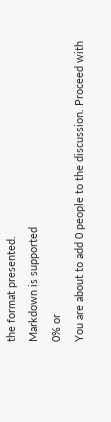the format presented.
Markdown is supported
0% or
You are about to add 0 people to the discussion. Proceed with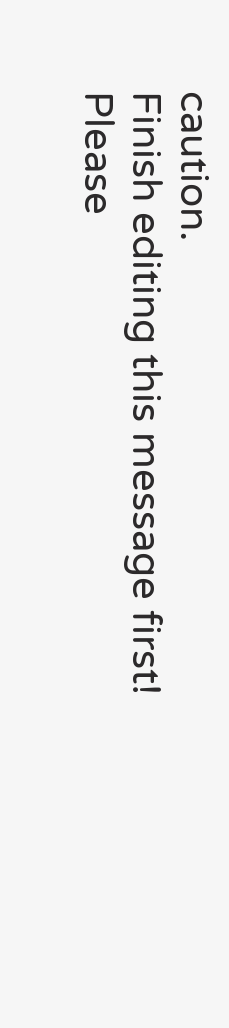caution.
Finish editing this message first!
Please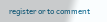register or to comment